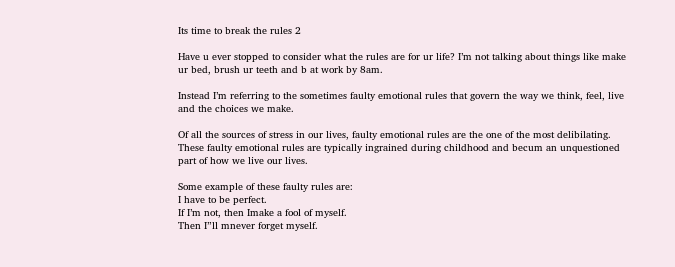Its time to break the rules 2

Have u ever stopped to consider what the rules are for ur life? I’m not talking about things like make ur bed, brush ur teeth and b at work by 8am.

Instead I’m referring to the sometimes faulty emotional rules that govern the way we think, feel, live and the choices we make.

Of all the sources of stress in our lives, faulty emotional rules are the one of the most delibilating. These faulty emotional rules are typically ingrained during childhood and becum an unquestioned part of how we live our lives.

Some example of these faulty rules are:
I have to be perfect.
If I’m not, then Imake a fool of myself.
Then I”ll mnever forget myself.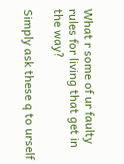What r some of ur faulty rules for living that get in the way?

Simply ask these q to urself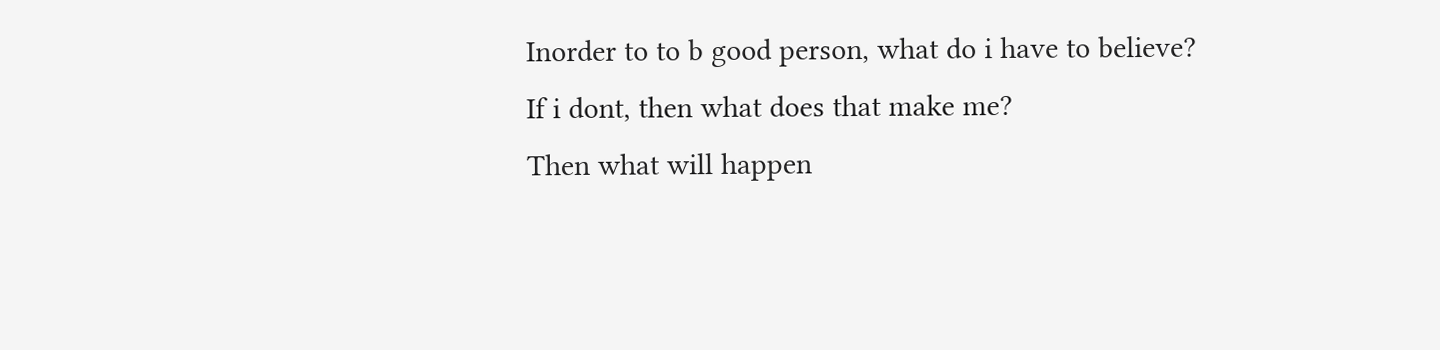Inorder to to b good person, what do i have to believe?
If i dont, then what does that make me?
Then what will happen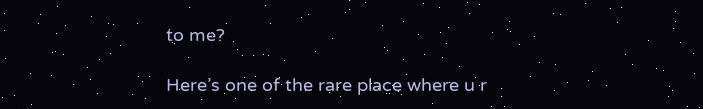to me?

Here’s one of the rare place where u r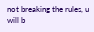not breaking the rules, u will b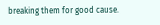breaking them for good cause.